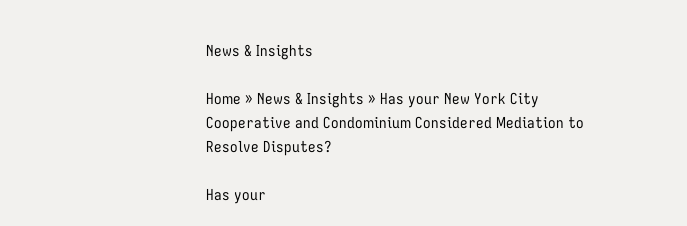News & Insights

Home » News & Insights » Has your New York City Cooperative and Condominium Considered Mediation to Resolve Disputes?

Has your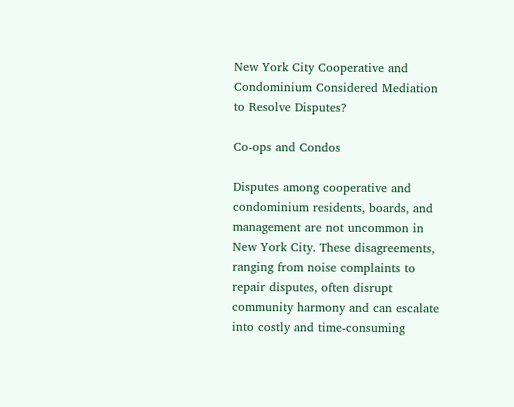New York City Cooperative and Condominium Considered Mediation to Resolve Disputes?

Co-ops and Condos

Disputes among cooperative and condominium residents, boards, and management are not uncommon in New York City. These disagreements, ranging from noise complaints to repair disputes, often disrupt community harmony and can escalate into costly and time-consuming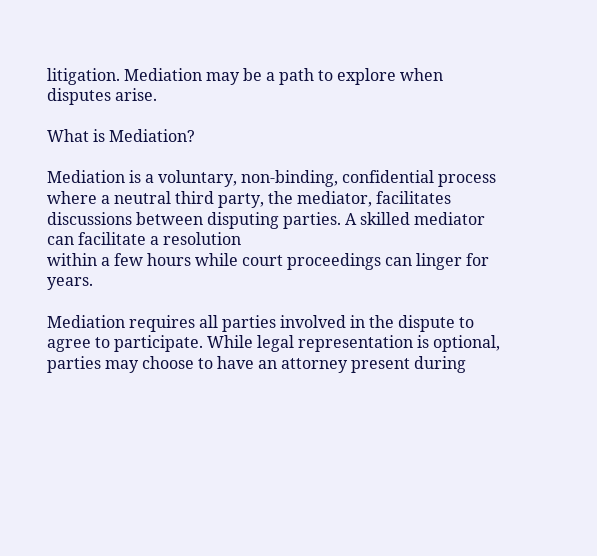litigation. Mediation may be a path to explore when disputes arise.

What is Mediation?

Mediation is a voluntary, non-binding, confidential process where a neutral third party, the mediator, facilitates discussions between disputing parties. A skilled mediator can facilitate a resolution
within a few hours while court proceedings can linger for years.

Mediation requires all parties involved in the dispute to agree to participate. While legal representation is optional, parties may choose to have an attorney present during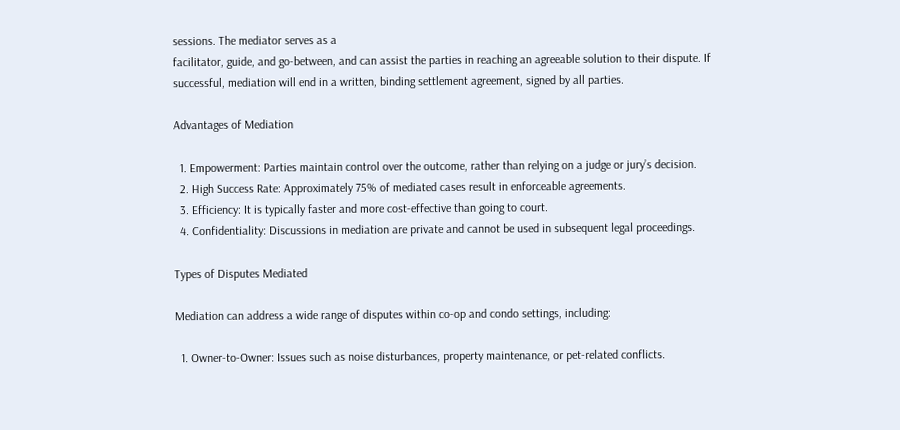sessions. The mediator serves as a
facilitator, guide, and go-between, and can assist the parties in reaching an agreeable solution to their dispute. If successful, mediation will end in a written, binding settlement agreement, signed by all parties.

Advantages of Mediation

  1. Empowerment: Parties maintain control over the outcome, rather than relying on a judge or jury’s decision.
  2. High Success Rate: Approximately 75% of mediated cases result in enforceable agreements.
  3. Efficiency: It is typically faster and more cost-effective than going to court.
  4. Confidentiality: Discussions in mediation are private and cannot be used in subsequent legal proceedings.

Types of Disputes Mediated

Mediation can address a wide range of disputes within co-op and condo settings, including:

  1. Owner-to-Owner: Issues such as noise disturbances, property maintenance, or pet-related conflicts.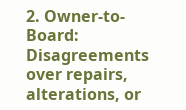2. Owner-to-Board: Disagreements over repairs, alterations, or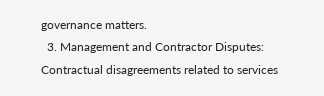governance matters.
  3. Management and Contractor Disputes: Contractual disagreements related to services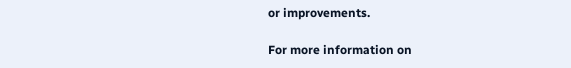or improvements.

For more information on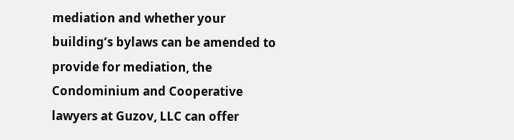mediation and whether your building’s bylaws can be amended to provide for mediation, the Condominium and Cooperative lawyers at Guzov, LLC can offer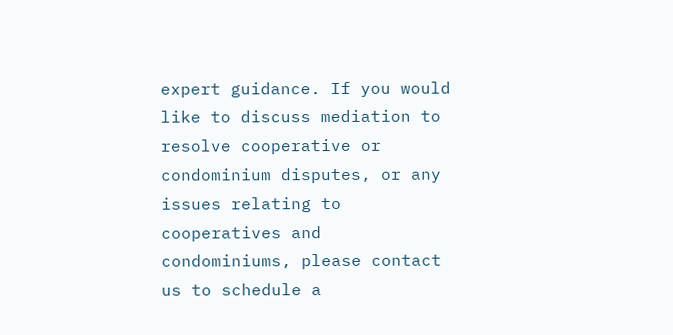expert guidance. If you would like to discuss mediation to resolve cooperative or condominium disputes, or any issues relating to cooperatives and condominiums, please contact us to schedule a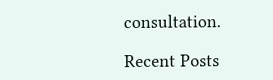consultation.

Recent Posts